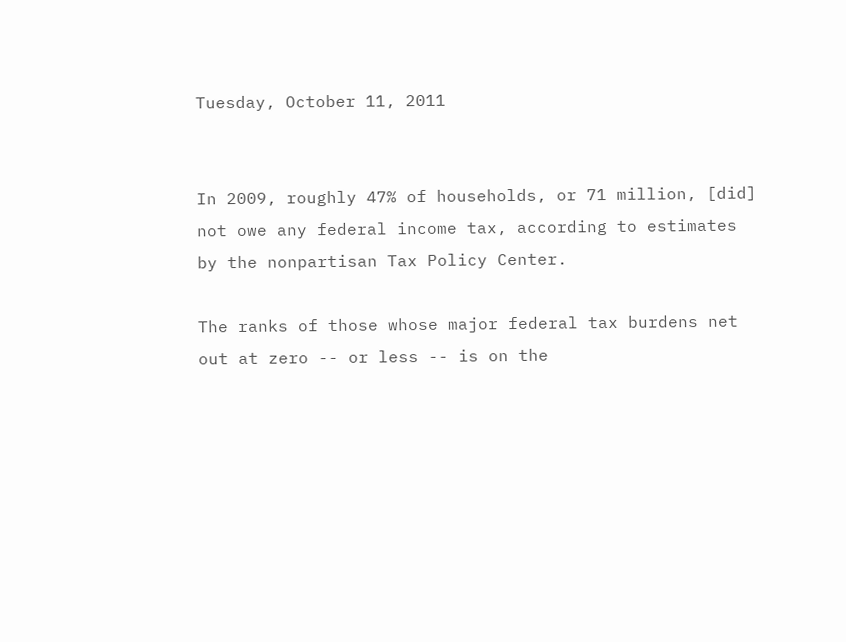Tuesday, October 11, 2011


In 2009, roughly 47% of households, or 71 million, [did] not owe any federal income tax, according to estimates by the nonpartisan Tax Policy Center.

The ranks of those whose major federal tax burdens net out at zero -- or less -- is on the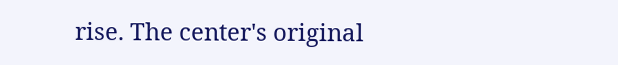rise. The center's original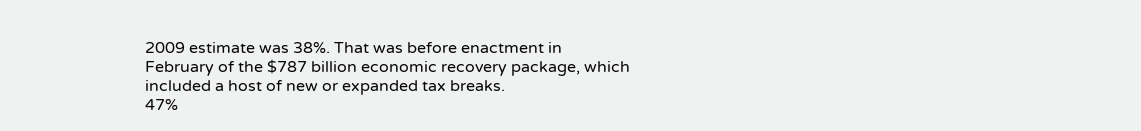2009 estimate was 38%. That was before enactment in February of the $787 billion economic recovery package, which included a host of new or expanded tax breaks.
47%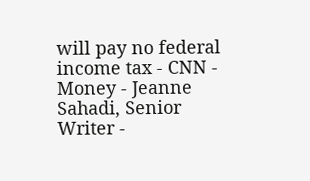will pay no federal income tax - CNN - Money - Jeanne Sahadi, Senior Writer -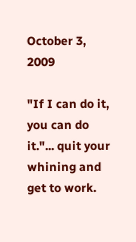October 3, 2009

"If I can do it, you can do it."... quit your whining and get to work.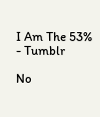I Am The 53% - Tumblr

No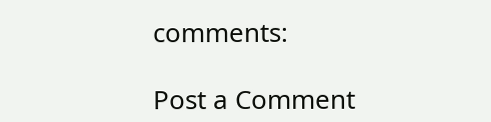comments:

Post a Comment